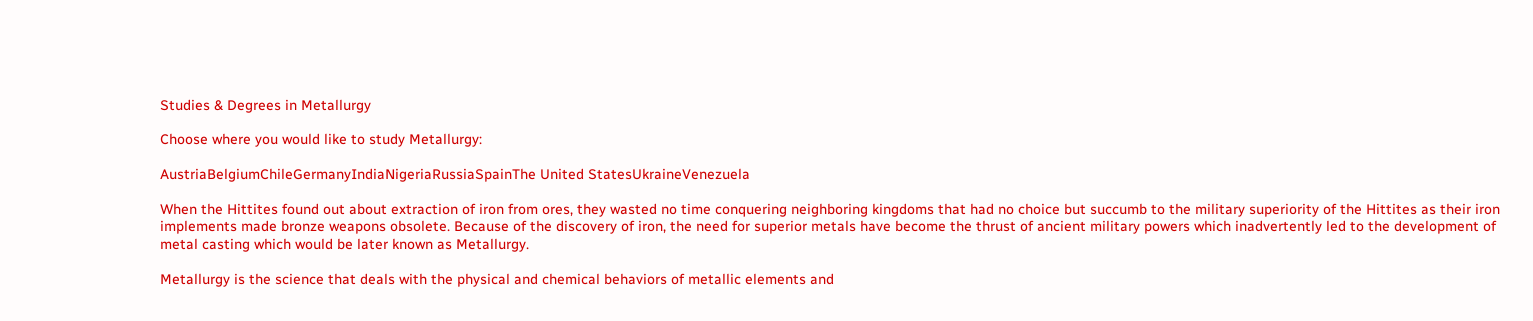Studies & Degrees in Metallurgy

Choose where you would like to study Metallurgy:

AustriaBelgiumChileGermanyIndiaNigeriaRussiaSpainThe United StatesUkraineVenezuela

When the Hittites found out about extraction of iron from ores, they wasted no time conquering neighboring kingdoms that had no choice but succumb to the military superiority of the Hittites as their iron implements made bronze weapons obsolete. Because of the discovery of iron, the need for superior metals have become the thrust of ancient military powers which inadvertently led to the development of metal casting which would be later known as Metallurgy.

Metallurgy is the science that deals with the physical and chemical behaviors of metallic elements and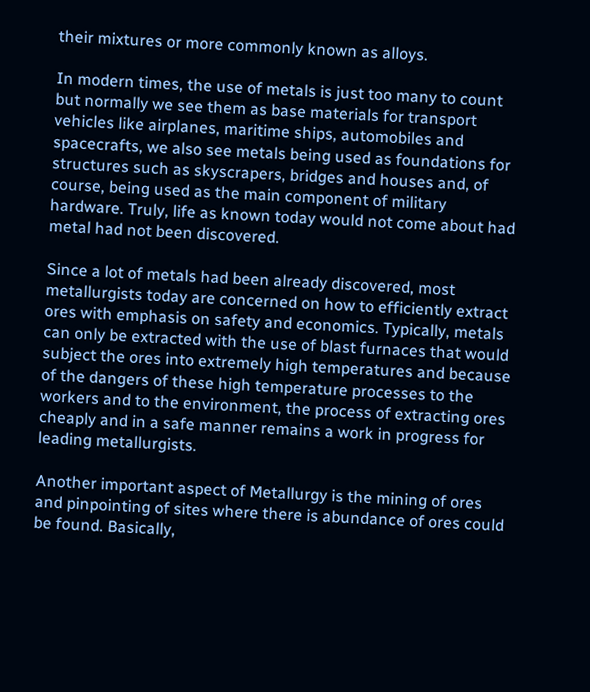their mixtures or more commonly known as alloys.

In modern times, the use of metals is just too many to count but normally we see them as base materials for transport vehicles like airplanes, maritime ships, automobiles and spacecrafts, we also see metals being used as foundations for structures such as skyscrapers, bridges and houses and, of course, being used as the main component of military hardware. Truly, life as known today would not come about had metal had not been discovered.

Since a lot of metals had been already discovered, most metallurgists today are concerned on how to efficiently extract ores with emphasis on safety and economics. Typically, metals can only be extracted with the use of blast furnaces that would subject the ores into extremely high temperatures and because of the dangers of these high temperature processes to the workers and to the environment, the process of extracting ores cheaply and in a safe manner remains a work in progress for leading metallurgists.

Another important aspect of Metallurgy is the mining of ores and pinpointing of sites where there is abundance of ores could be found. Basically,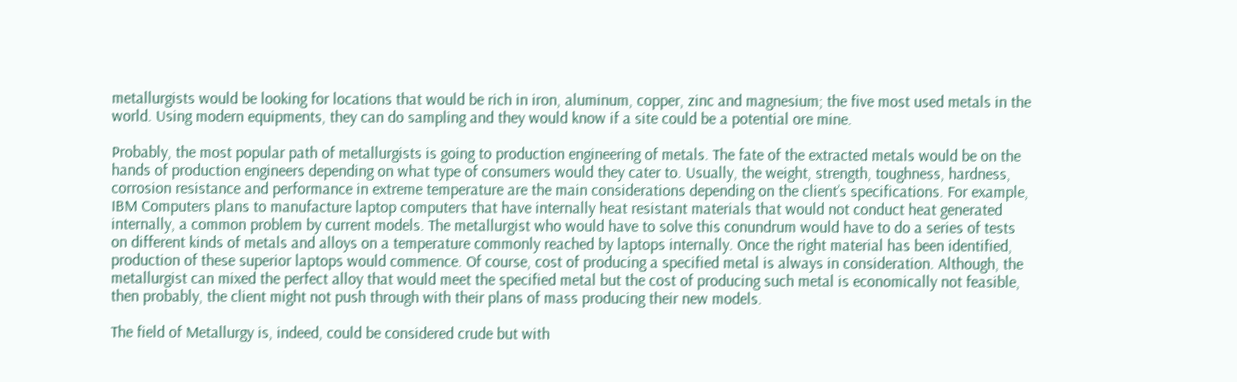metallurgists would be looking for locations that would be rich in iron, aluminum, copper, zinc and magnesium; the five most used metals in the world. Using modern equipments, they can do sampling and they would know if a site could be a potential ore mine.

Probably, the most popular path of metallurgists is going to production engineering of metals. The fate of the extracted metals would be on the hands of production engineers depending on what type of consumers would they cater to. Usually, the weight, strength, toughness, hardness, corrosion resistance and performance in extreme temperature are the main considerations depending on the client’s specifications. For example, IBM Computers plans to manufacture laptop computers that have internally heat resistant materials that would not conduct heat generated internally, a common problem by current models. The metallurgist who would have to solve this conundrum would have to do a series of tests on different kinds of metals and alloys on a temperature commonly reached by laptops internally. Once the right material has been identified, production of these superior laptops would commence. Of course, cost of producing a specified metal is always in consideration. Although, the metallurgist can mixed the perfect alloy that would meet the specified metal but the cost of producing such metal is economically not feasible, then probably, the client might not push through with their plans of mass producing their new models.

The field of Metallurgy is, indeed, could be considered crude but with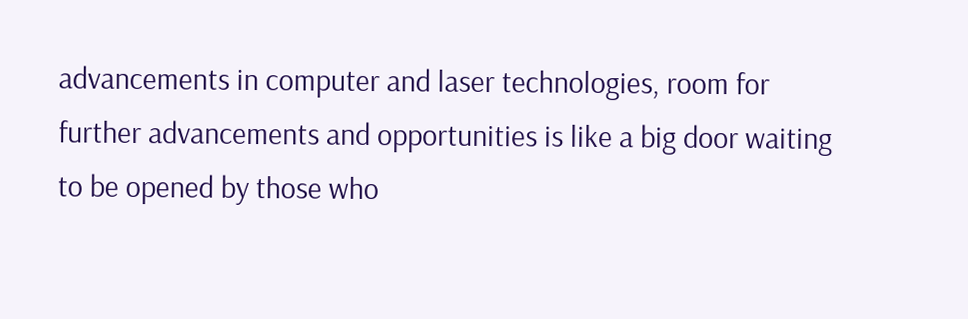advancements in computer and laser technologies, room for further advancements and opportunities is like a big door waiting to be opened by those who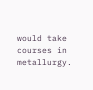would take courses in metallurgy.